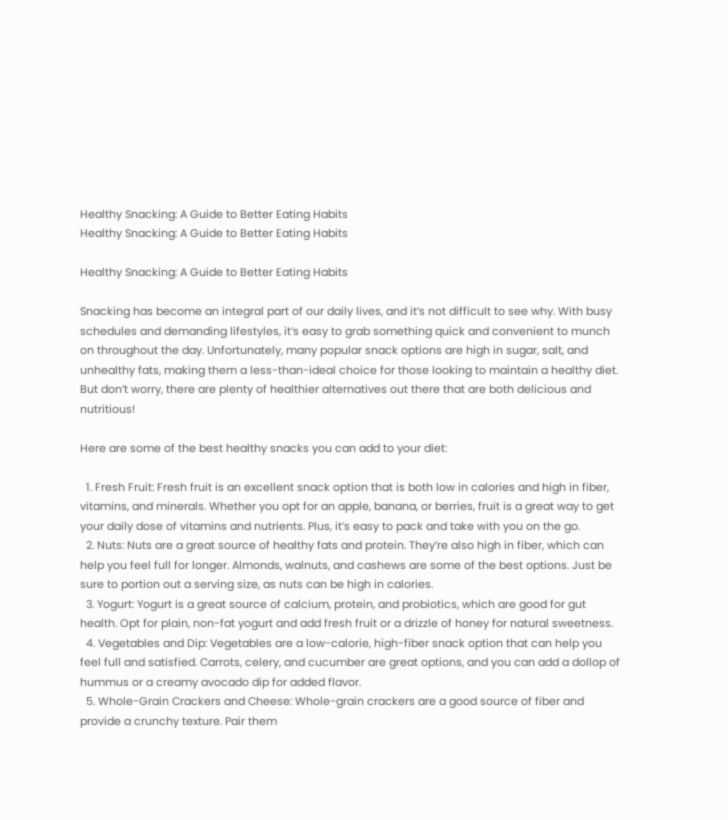Healthy Snacking: A Guide to Better Eating Habits
Healthy Snacking: A Guide to Better Eating Habits

Healthy Snacking: A Guide to Better Eating Habits

Snacking has become an integral part of our daily lives, and it’s not difficult to see why. With busy schedules and demanding lifestyles, it’s easy to grab something quick and convenient to munch on throughout the day. Unfortunately, many popular snack options are high in sugar, salt, and unhealthy fats, making them a less-than-ideal choice for those looking to maintain a healthy diet. But don’t worry, there are plenty of healthier alternatives out there that are both delicious and nutritious!

Here are some of the best healthy snacks you can add to your diet:

  1. Fresh Fruit: Fresh fruit is an excellent snack option that is both low in calories and high in fiber, vitamins, and minerals. Whether you opt for an apple, banana, or berries, fruit is a great way to get your daily dose of vitamins and nutrients. Plus, it’s easy to pack and take with you on the go.
  2. Nuts: Nuts are a great source of healthy fats and protein. They’re also high in fiber, which can help you feel full for longer. Almonds, walnuts, and cashews are some of the best options. Just be sure to portion out a serving size, as nuts can be high in calories.
  3. Yogurt: Yogurt is a great source of calcium, protein, and probiotics, which are good for gut health. Opt for plain, non-fat yogurt and add fresh fruit or a drizzle of honey for natural sweetness.
  4. Vegetables and Dip: Vegetables are a low-calorie, high-fiber snack option that can help you feel full and satisfied. Carrots, celery, and cucumber are great options, and you can add a dollop of hummus or a creamy avocado dip for added flavor.
  5. Whole-Grain Crackers and Cheese: Whole-grain crackers are a good source of fiber and provide a crunchy texture. Pair them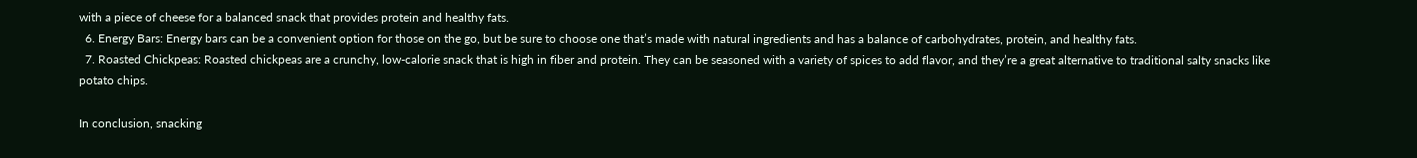with a piece of cheese for a balanced snack that provides protein and healthy fats.
  6. Energy Bars: Energy bars can be a convenient option for those on the go, but be sure to choose one that’s made with natural ingredients and has a balance of carbohydrates, protein, and healthy fats.
  7. Roasted Chickpeas: Roasted chickpeas are a crunchy, low-calorie snack that is high in fiber and protein. They can be seasoned with a variety of spices to add flavor, and they’re a great alternative to traditional salty snacks like potato chips.

In conclusion, snacking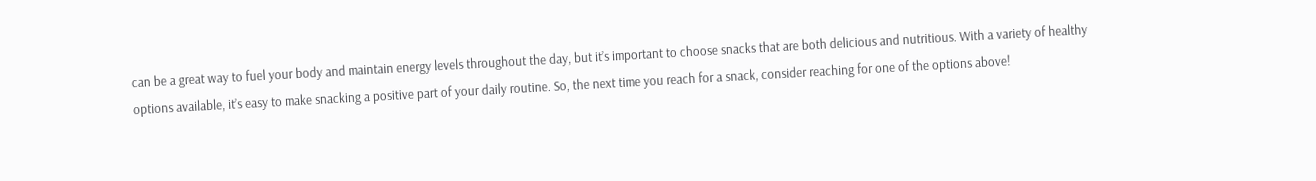can be a great way to fuel your body and maintain energy levels throughout the day, but it’s important to choose snacks that are both delicious and nutritious. With a variety of healthy options available, it’s easy to make snacking a positive part of your daily routine. So, the next time you reach for a snack, consider reaching for one of the options above!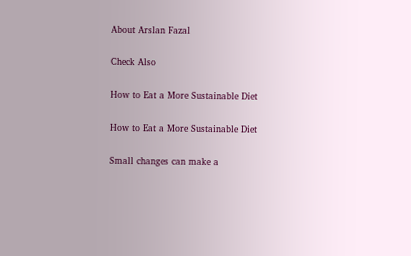About Arslan Fazal

Check Also

How to Eat a More Sustainable Diet

How to Eat a More Sustainable Diet

Small changes can make a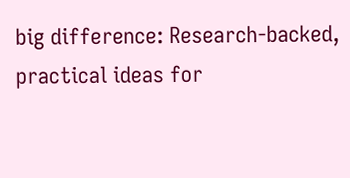big difference: Research-backed, practical ideas for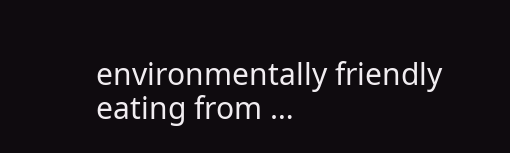environmentally friendly eating from …